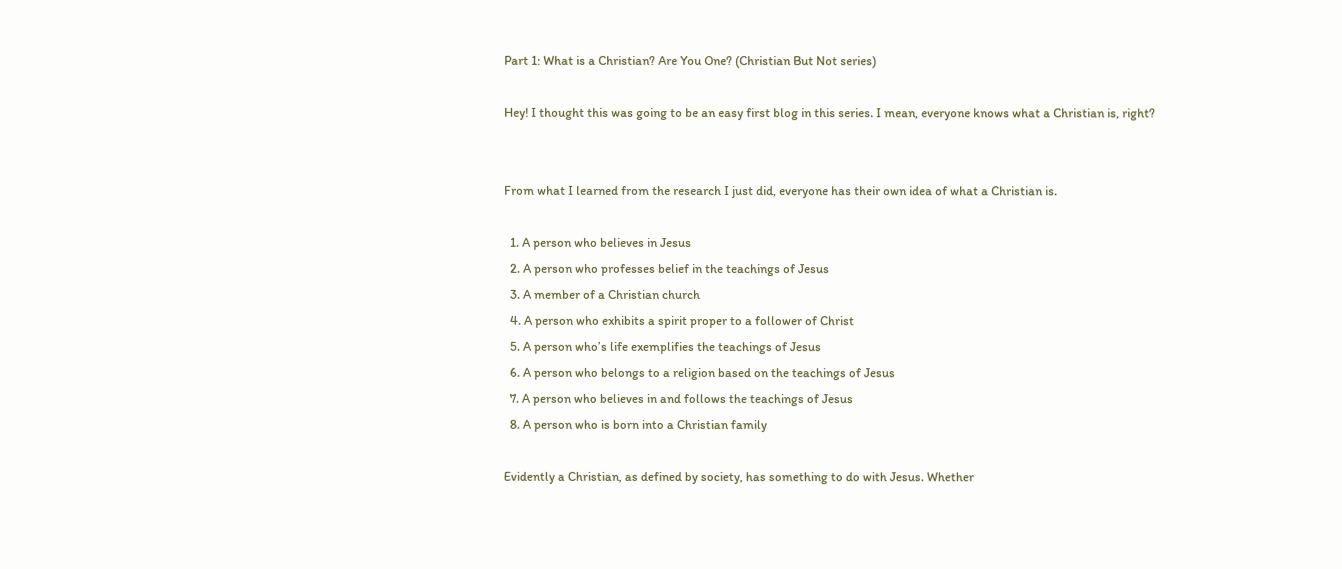Part 1: What is a Christian? Are You One? (Christian But Not series)

Hey! I thought this was going to be an easy first blog in this series. I mean, everyone knows what a Christian is, right?


From what I learned from the research I just did, everyone has their own idea of what a Christian is.

  1. A person who believes in Jesus
  2. A person who professes belief in the teachings of Jesus
  3. A member of a Christian church
  4. A person who exhibits a spirit proper to a follower of Christ
  5. A person who’s life exemplifies the teachings of Jesus
  6. A person who belongs to a religion based on the teachings of Jesus
  7. A person who believes in and follows the teachings of Jesus
  8. A person who is born into a Christian family

Evidently a Christian, as defined by society, has something to do with Jesus. Whether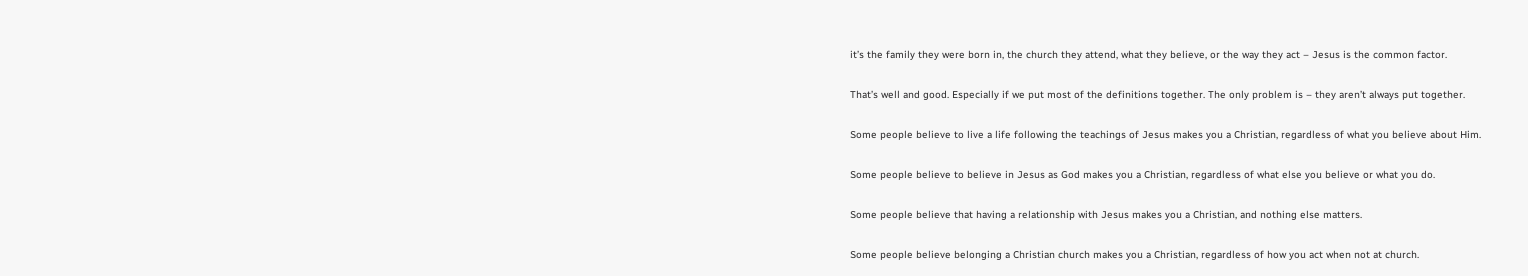it’s the family they were born in, the church they attend, what they believe, or the way they act – Jesus is the common factor.

That’s well and good. Especially if we put most of the definitions together. The only problem is – they aren’t always put together.

Some people believe to live a life following the teachings of Jesus makes you a Christian, regardless of what you believe about Him.

Some people believe to believe in Jesus as God makes you a Christian, regardless of what else you believe or what you do.

Some people believe that having a relationship with Jesus makes you a Christian, and nothing else matters.

Some people believe belonging a Christian church makes you a Christian, regardless of how you act when not at church.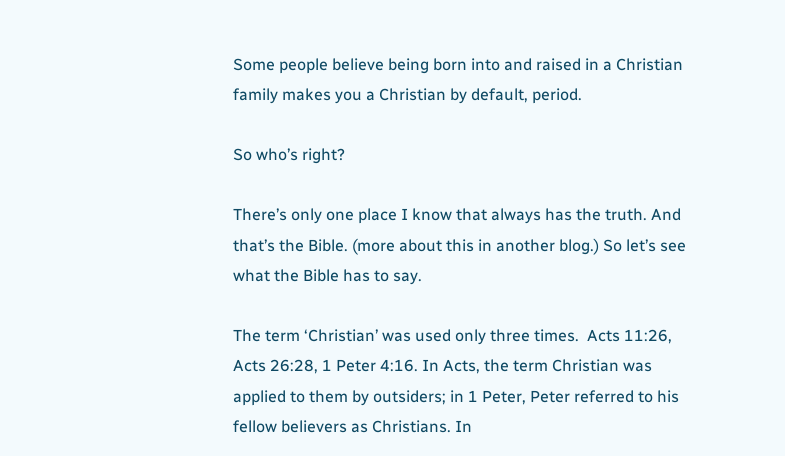Some people believe being born into and raised in a Christian family makes you a Christian by default, period.

So who’s right?

There’s only one place I know that always has the truth. And that’s the Bible. (more about this in another blog.) So let’s see what the Bible has to say.

The term ‘Christian’ was used only three times.  Acts 11:26, Acts 26:28, 1 Peter 4:16. In Acts, the term Christian was applied to them by outsiders; in 1 Peter, Peter referred to his fellow believers as Christians. In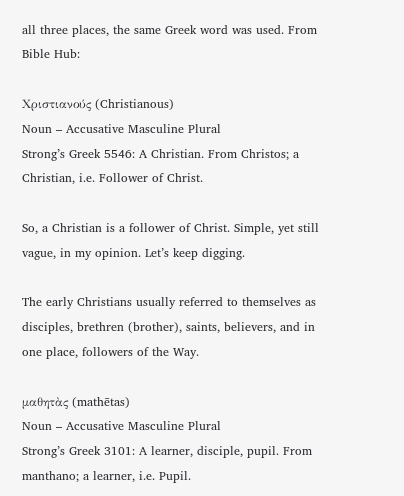all three places, the same Greek word was used. From Bible Hub:

Χριστιανούς (Christianous)
Noun – Accusative Masculine Plural
Strong’s Greek 5546: A Christian. From Christos; a Christian, i.e. Follower of Christ.

So, a Christian is a follower of Christ. Simple, yet still vague, in my opinion. Let’s keep digging.

The early Christians usually referred to themselves as disciples, brethren (brother), saints, believers, and in one place, followers of the Way.

μαθητὰς (mathētas)
Noun – Accusative Masculine Plural
Strong’s Greek 3101: A learner, disciple, pupil. From manthano; a learner, i.e. Pupil.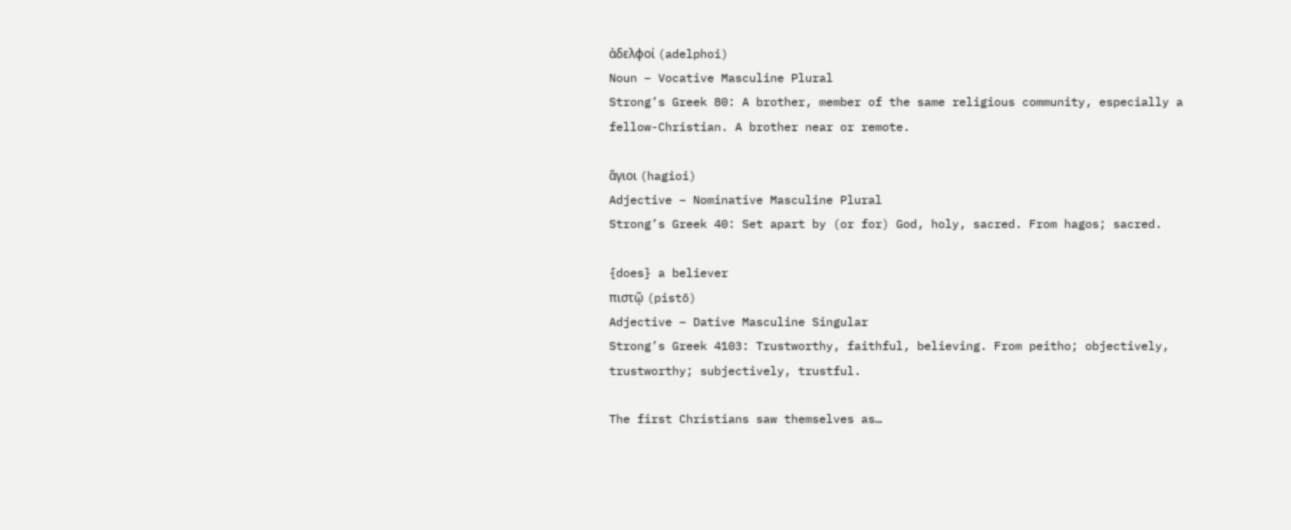ἀδελφοί (adelphoi)
Noun – Vocative Masculine Plural
Strong’s Greek 80: A brother, member of the same religious community, especially a fellow-Christian. A brother near or remote.

ἅγιοι (hagioi)
Adjective – Nominative Masculine Plural
Strong’s Greek 40: Set apart by (or for) God, holy, sacred. From hagos; sacred.

{does} a believer
πιστῷ (pistō)
Adjective – Dative Masculine Singular
Strong’s Greek 4103: Trustworthy, faithful, believing. From peitho; objectively, trustworthy; subjectively, trustful.

The first Christians saw themselves as…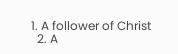1. A follower of Christ
  2. A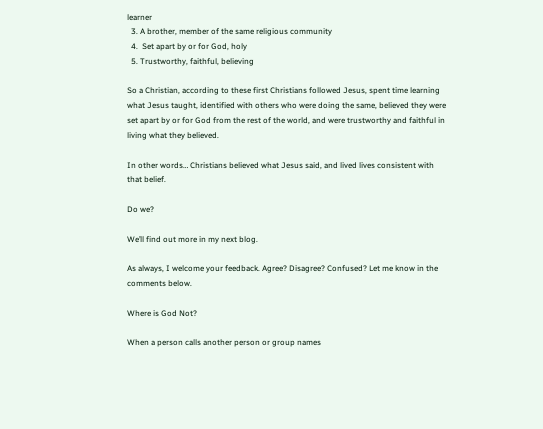learner
  3. A brother, member of the same religious community
  4.  Set apart by or for God, holy
  5. Trustworthy, faithful, believing

So a Christian, according to these first Christians followed Jesus, spent time learning what Jesus taught, identified with others who were doing the same, believed they were set apart by or for God from the rest of the world, and were trustworthy and faithful in living what they believed.

In other words… Christians believed what Jesus said, and lived lives consistent with that belief.

Do we?

We’ll find out more in my next blog.

As always, I welcome your feedback. Agree? Disagree? Confused? Let me know in the comments below.

Where is God Not?

When a person calls another person or group names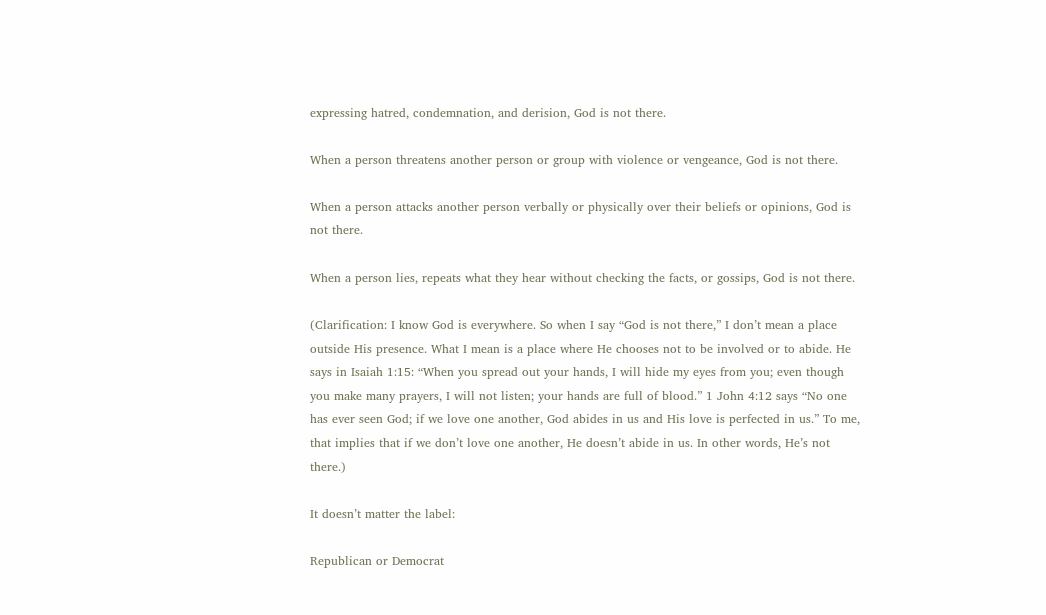expressing hatred, condemnation, and derision, God is not there.

When a person threatens another person or group with violence or vengeance, God is not there.

When a person attacks another person verbally or physically over their beliefs or opinions, God is not there.

When a person lies, repeats what they hear without checking the facts, or gossips, God is not there.

(Clarification: I know God is everywhere. So when I say “God is not there,” I don’t mean a place outside His presence. What I mean is a place where He chooses not to be involved or to abide. He says in Isaiah 1:15: “When you spread out your hands, I will hide my eyes from you; even though you make many prayers, I will not listen; your hands are full of blood.” 1 John 4:12 says “No one has ever seen God; if we love one another, God abides in us and His love is perfected in us.” To me, that implies that if we don’t love one another, He doesn’t abide in us. In other words, He’s not there.)

It doesn’t matter the label:

Republican or Democrat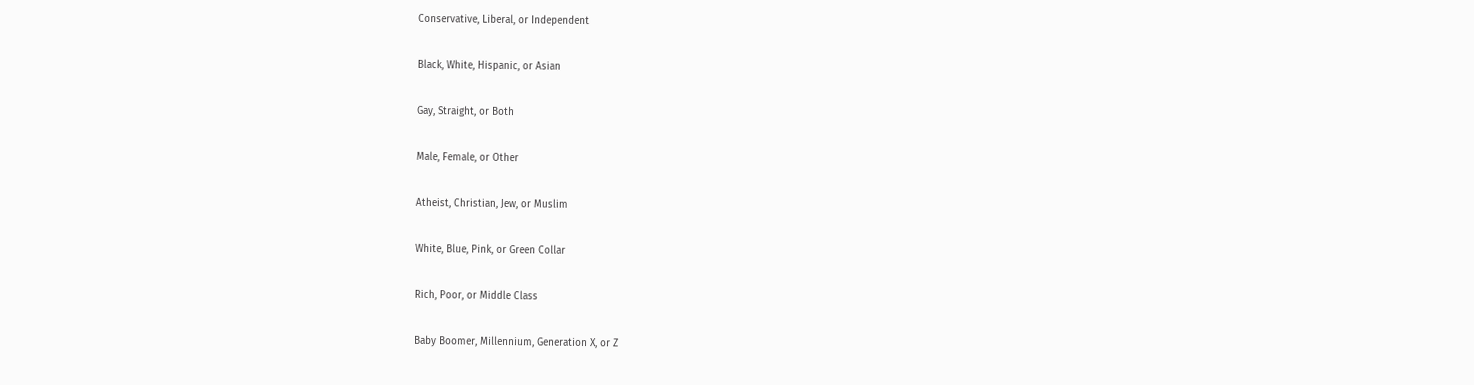Conservative, Liberal, or Independent

Black, White, Hispanic, or Asian

Gay, Straight, or Both

Male, Female, or Other

Atheist, Christian, Jew, or Muslim

White, Blue, Pink, or Green Collar

Rich, Poor, or Middle Class

Baby Boomer, Millennium, Generation X, or Z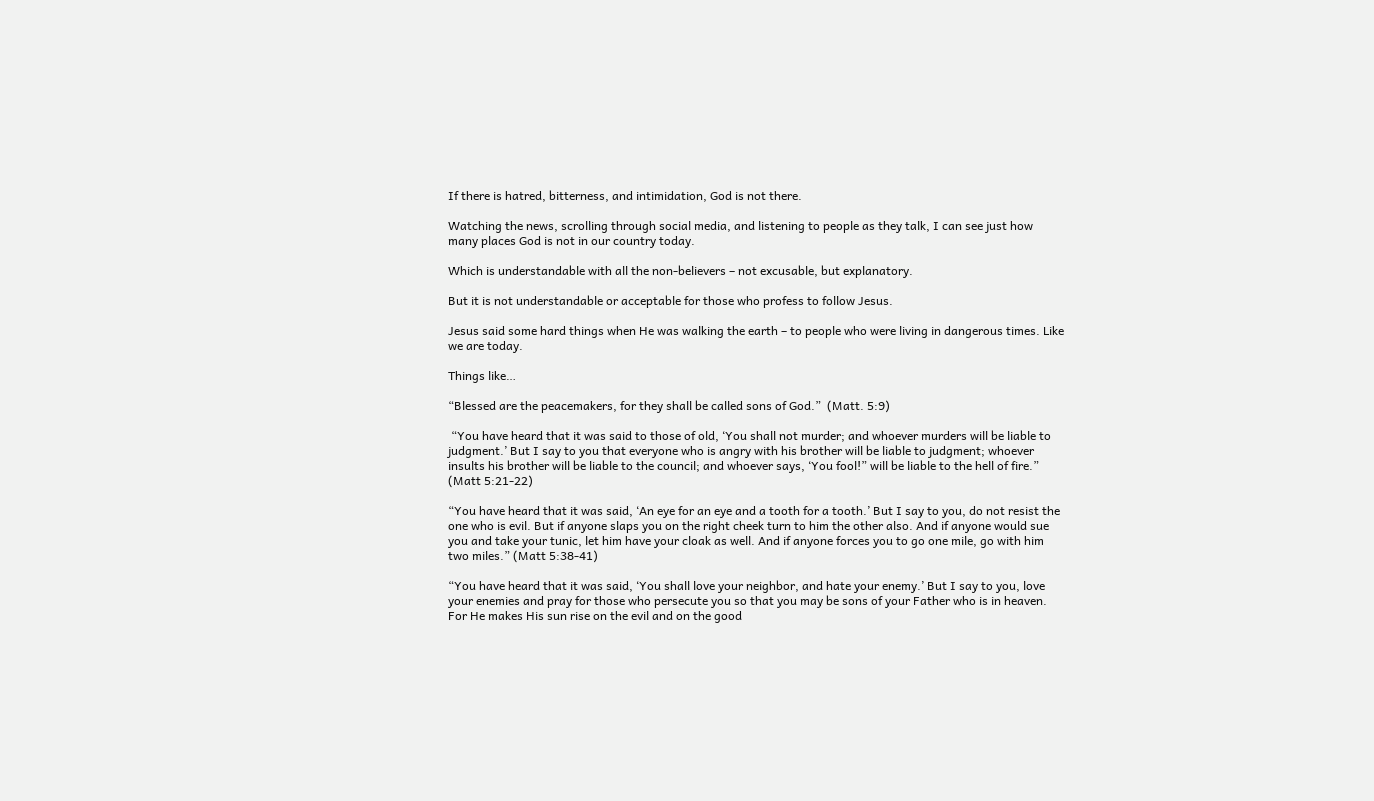If there is hatred, bitterness, and intimidation, God is not there.

Watching the news, scrolling through social media, and listening to people as they talk, I can see just how many places God is not in our country today.

Which is understandable with all the non-believers – not excusable, but explanatory.

But it is not understandable or acceptable for those who profess to follow Jesus.

Jesus said some hard things when He was walking the earth – to people who were living in dangerous times. Like we are today.

Things like…

“Blessed are the peacemakers, for they shall be called sons of God.”  (Matt. 5:9)

 “You have heard that it was said to those of old, ‘You shall not murder; and whoever murders will be liable to judgment.’ But I say to you that everyone who is angry with his brother will be liable to judgment; whoever insults his brother will be liable to the council; and whoever says, ‘You fool!” will be liable to the hell of fire.” (Matt 5:21-22)

“You have heard that it was said, ‘An eye for an eye and a tooth for a tooth.’ But I say to you, do not resist the one who is evil. But if anyone slaps you on the right cheek turn to him the other also. And if anyone would sue you and take your tunic, let him have your cloak as well. And if anyone forces you to go one mile, go with him two miles.” (Matt 5:38-41)

“You have heard that it was said, ‘You shall love your neighbor, and hate your enemy.’ But I say to you, love your enemies and pray for those who persecute you so that you may be sons of your Father who is in heaven. For He makes His sun rise on the evil and on the good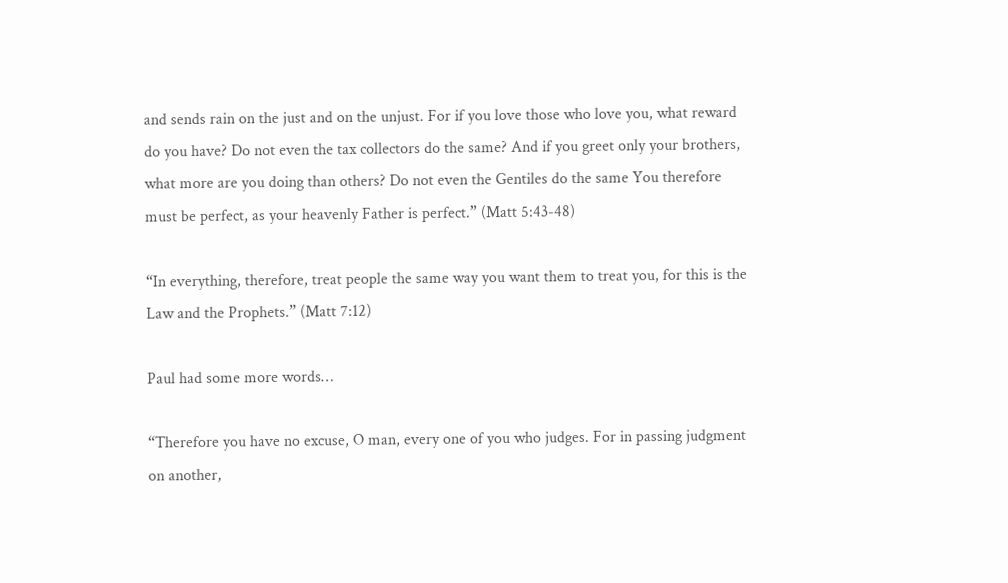and sends rain on the just and on the unjust. For if you love those who love you, what reward do you have? Do not even the tax collectors do the same? And if you greet only your brothers, what more are you doing than others? Do not even the Gentiles do the same You therefore must be perfect, as your heavenly Father is perfect.” (Matt 5:43-48)

“In everything, therefore, treat people the same way you want them to treat you, for this is the Law and the Prophets.” (Matt 7:12)

Paul had some more words…

“Therefore you have no excuse, O man, every one of you who judges. For in passing judgment on another,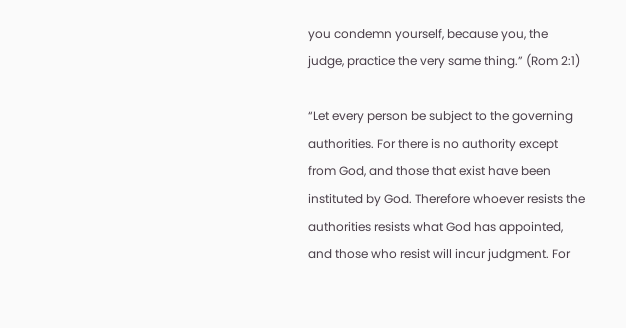you condemn yourself, because you, the judge, practice the very same thing.” (Rom 2:1)

“Let every person be subject to the governing authorities. For there is no authority except from God, and those that exist have been instituted by God. Therefore whoever resists the authorities resists what God has appointed, and those who resist will incur judgment. For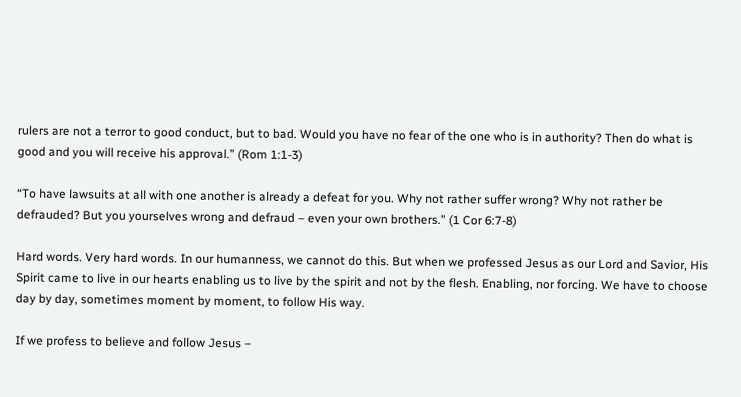rulers are not a terror to good conduct, but to bad. Would you have no fear of the one who is in authority? Then do what is good and you will receive his approval.” (Rom 1:1-3)

“To have lawsuits at all with one another is already a defeat for you. Why not rather suffer wrong? Why not rather be defrauded? But you yourselves wrong and defraud – even your own brothers.” (1 Cor 6:7-8)

Hard words. Very hard words. In our humanness, we cannot do this. But when we professed Jesus as our Lord and Savior, His Spirit came to live in our hearts enabling us to live by the spirit and not by the flesh. Enabling, nor forcing. We have to choose day by day, sometimes moment by moment, to follow His way.

If we profess to believe and follow Jesus –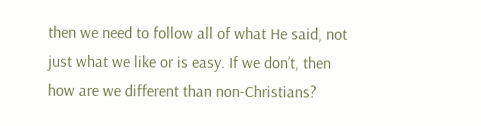then we need to follow all of what He said, not just what we like or is easy. If we don’t, then how are we different than non-Christians?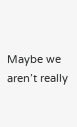Maybe we aren’t really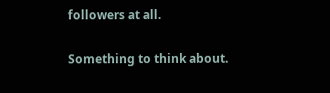followers at all.

Something to think about.